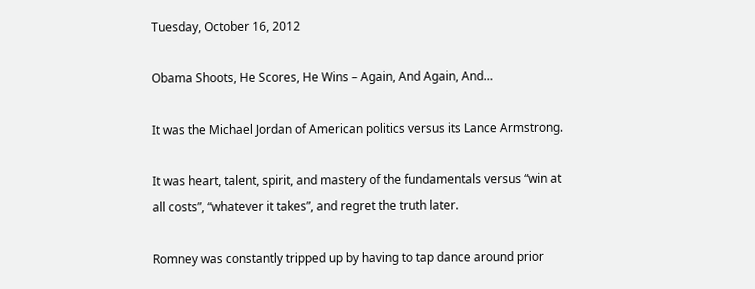Tuesday, October 16, 2012

Obama Shoots, He Scores, He Wins – Again, And Again, And…

It was the Michael Jordan of American politics versus its Lance Armstrong.

It was heart, talent, spirit, and mastery of the fundamentals versus “win at all costs”, “whatever it takes”, and regret the truth later.

Romney was constantly tripped up by having to tap dance around prior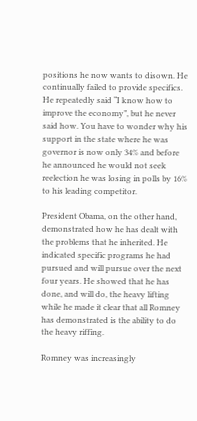positions he now wants to disown. He continually failed to provide specifics. He repeatedly said “I know how to improve the economy”, but he never said how. You have to wonder why his support in the state where he was governor is now only 34% and before he announced he would not seek reelection he was losing in polls by 16% to his leading competitor.

President Obama, on the other hand, demonstrated how he has dealt with the problems that he inherited. He indicated specific programs he had pursued and will pursue over the next four years. He showed that he has done, and will do, the heavy lifting while he made it clear that all Romney has demonstrated is the ability to do the heavy riffing.

Romney was increasingly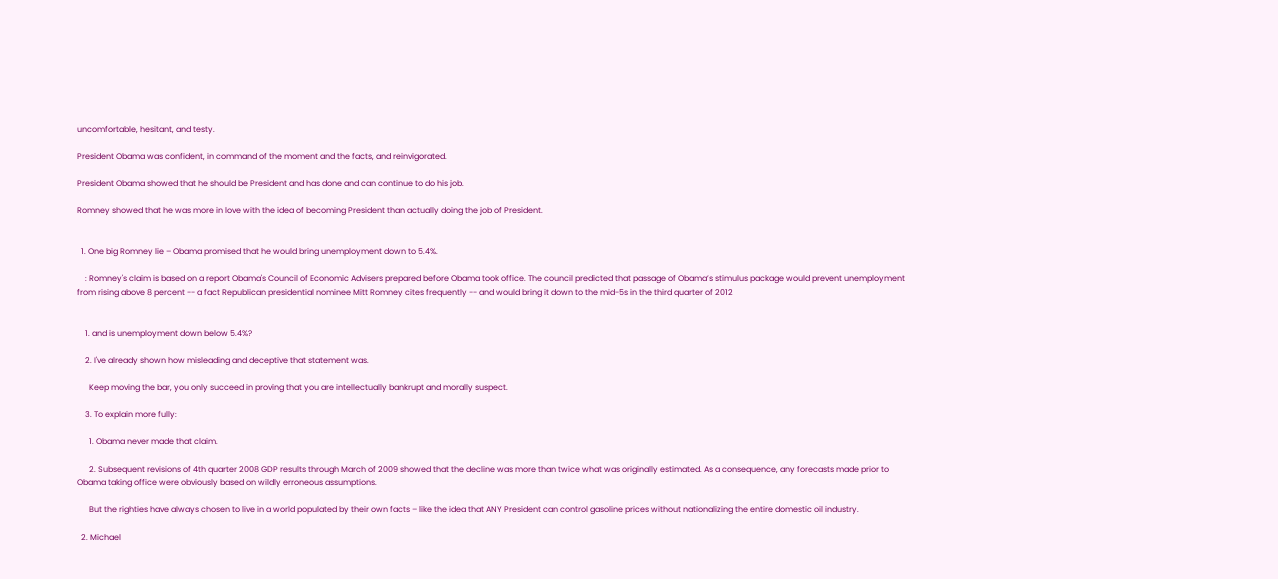uncomfortable, hesitant, and testy.

President Obama was confident, in command of the moment and the facts, and reinvigorated.

President Obama showed that he should be President and has done and can continue to do his job.

Romney showed that he was more in love with the idea of becoming President than actually doing the job of President.


  1. One big Romney lie – Obama promised that he would bring unemployment down to 5.4%.

    : Romney's claim is based on a report Obama's Council of Economic Advisers prepared before Obama took office. The council predicted that passage of Obama’s stimulus package would prevent unemployment from rising above 8 percent -- a fact Republican presidential nominee Mitt Romney cites frequently -- and would bring it down to the mid-5s in the third quarter of 2012


    1. and is unemployment down below 5.4%?

    2. I've already shown how misleading and deceptive that statement was.

      Keep moving the bar, you only succeed in proving that you are intellectually bankrupt and morally suspect.

    3. To explain more fully:

      1. Obama never made that claim.

      2. Subsequent revisions of 4th quarter 2008 GDP results through March of 2009 showed that the decline was more than twice what was originally estimated. As a consequence, any forecasts made prior to Obama taking office were obviously based on wildly erroneous assumptions.

      But the righties have always chosen to live in a world populated by their own facts – like the idea that ANY President can control gasoline prices without nationalizing the entire domestic oil industry.

  2. Michael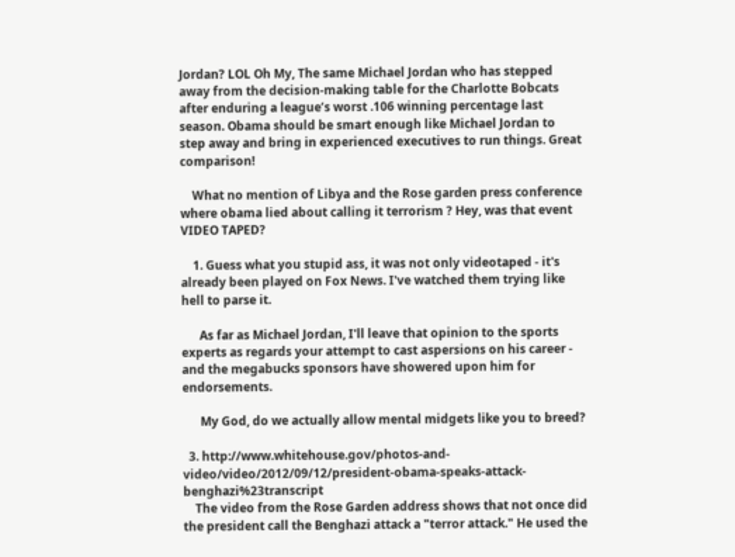Jordan? LOL Oh My, The same Michael Jordan who has stepped away from the decision-making table for the Charlotte Bobcats after enduring a league’s worst .106 winning percentage last season. Obama should be smart enough like Michael Jordan to step away and bring in experienced executives to run things. Great comparison!

    What no mention of Libya and the Rose garden press conference where obama lied about calling it terrorism ? Hey, was that event VIDEO TAPED?

    1. Guess what you stupid ass, it was not only videotaped - it's already been played on Fox News. I've watched them trying like hell to parse it.

      As far as Michael Jordan, I'll leave that opinion to the sports experts as regards your attempt to cast aspersions on his career - and the megabucks sponsors have showered upon him for endorsements.

      My God, do we actually allow mental midgets like you to breed?

  3. http://www.whitehouse.gov/photos-and-video/video/2012/09/12/president-obama-speaks-attack-benghazi%23transcript
    The video from the Rose Garden address shows that not once did the president call the Benghazi attack a "terror attack." He used the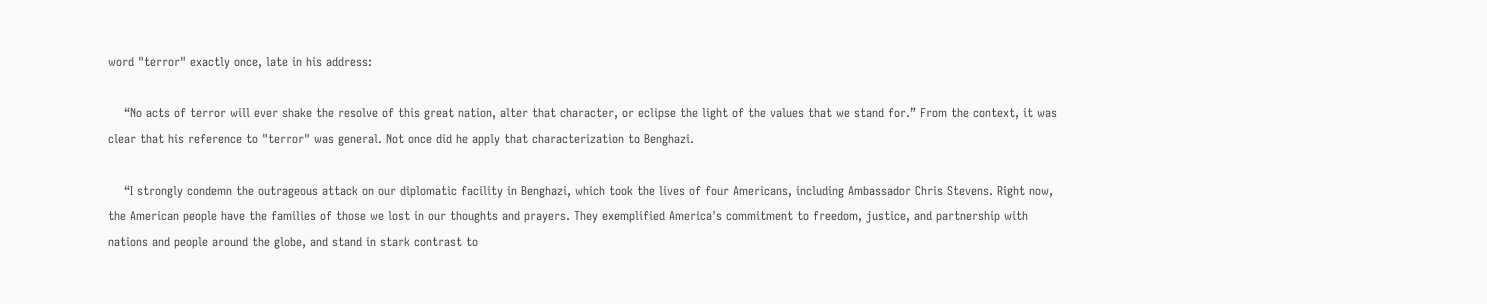word "terror" exactly once, late in his address:

    “No acts of terror will ever shake the resolve of this great nation, alter that character, or eclipse the light of the values that we stand for.” From the context, it was clear that his reference to "terror" was general. Not once did he apply that characterization to Benghazi.

    “I strongly condemn the outrageous attack on our diplomatic facility in Benghazi, which took the lives of four Americans, including Ambassador Chris Stevens. Right now, the American people have the families of those we lost in our thoughts and prayers. They exemplified America's commitment to freedom, justice, and partnership with nations and people around the globe, and stand in stark contrast to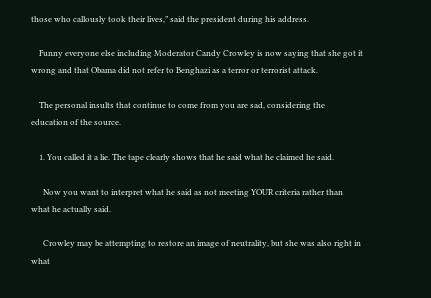those who callously took their lives,” said the president during his address.

    Funny everyone else including Moderator Candy Crowley is now saying that she got it wrong and that Obama did not refer to Benghazi as a terror or terrorist attack.

    The personal insults that continue to come from you are sad, considering the education of the source.

    1. You called it a lie. The tape clearly shows that he said what he claimed he said.

      Now you want to interpret what he said as not meeting YOUR criteria rather than what he actually said.

      Crowley may be attempting to restore an image of neutrality, but she was also right in what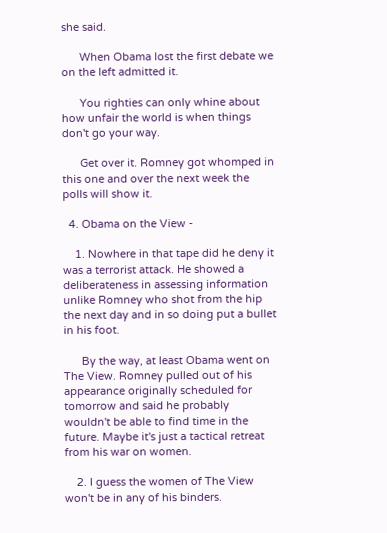she said.

      When Obama lost the first debate we on the left admitted it.

      You righties can only whine about how unfair the world is when things don't go your way.

      Get over it. Romney got whomped in this one and over the next week the polls will show it.

  4. Obama on the View -

    1. Nowhere in that tape did he deny it was a terrorist attack. He showed a deliberateness in assessing information unlike Romney who shot from the hip the next day and in so doing put a bullet in his foot.

      By the way, at least Obama went on The View. Romney pulled out of his appearance originally scheduled for tomorrow and said he probably wouldn't be able to find time in the future. Maybe it's just a tactical retreat from his war on women.

    2. I guess the women of The View won't be in any of his binders.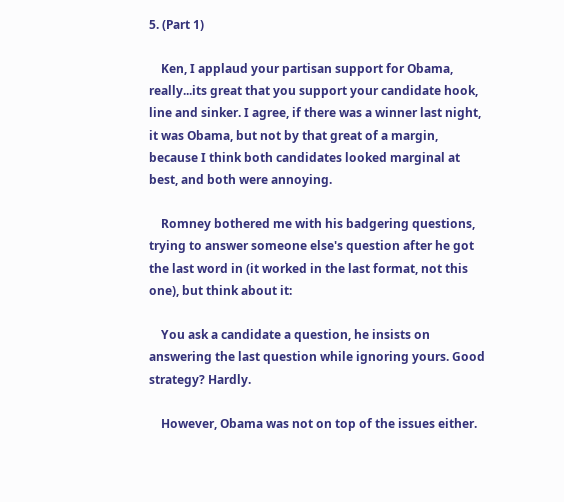5. (Part 1)

    Ken, I applaud your partisan support for Obama, really...its great that you support your candidate hook, line and sinker. I agree, if there was a winner last night, it was Obama, but not by that great of a margin, because I think both candidates looked marginal at best, and both were annoying.

    Romney bothered me with his badgering questions, trying to answer someone else's question after he got the last word in (it worked in the last format, not this one), but think about it:

    You ask a candidate a question, he insists on answering the last question while ignoring yours. Good strategy? Hardly.

    However, Obama was not on top of the issues either.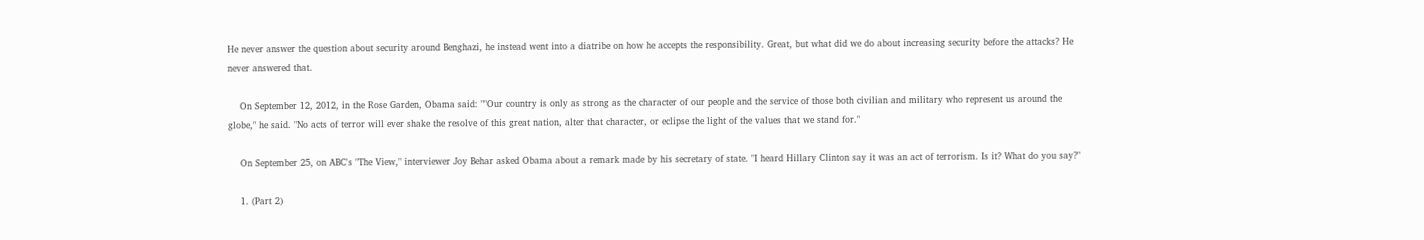He never answer the question about security around Benghazi, he instead went into a diatribe on how he accepts the responsibility. Great, but what did we do about increasing security before the attacks? He never answered that.

    On September 12, 2012, in the Rose Garden, Obama said: ""Our country is only as strong as the character of our people and the service of those both civilian and military who represent us around the globe," he said. "No acts of terror will ever shake the resolve of this great nation, alter that character, or eclipse the light of the values that we stand for."

    On September 25, on ABC's "The View," interviewer Joy Behar asked Obama about a remark made by his secretary of state. "I heard Hillary Clinton say it was an act of terrorism. Is it? What do you say?"

    1. (Part 2)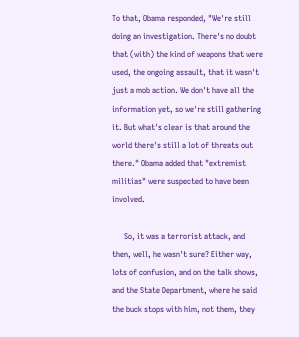To that, Obama responded, "We're still doing an investigation. There's no doubt that (with) the kind of weapons that were used, the ongoing assault, that it wasn't just a mob action. We don't have all the information yet, so we're still gathering it. But what's clear is that around the world there's still a lot of threats out there." Obama added that "extremist militias" were suspected to have been involved.

      So, it was a terrorist attack, and then, well, he wasn't sure? Either way, lots of confusion, and on the talk shows, and the State Department, where he said the buck stops with him, not them, they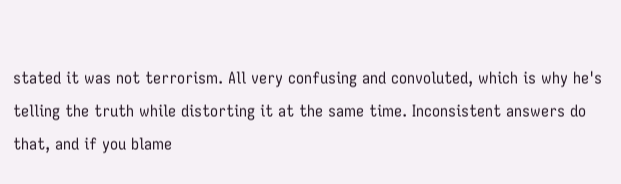stated it was not terrorism. All very confusing and convoluted, which is why he's telling the truth while distorting it at the same time. Inconsistent answers do that, and if you blame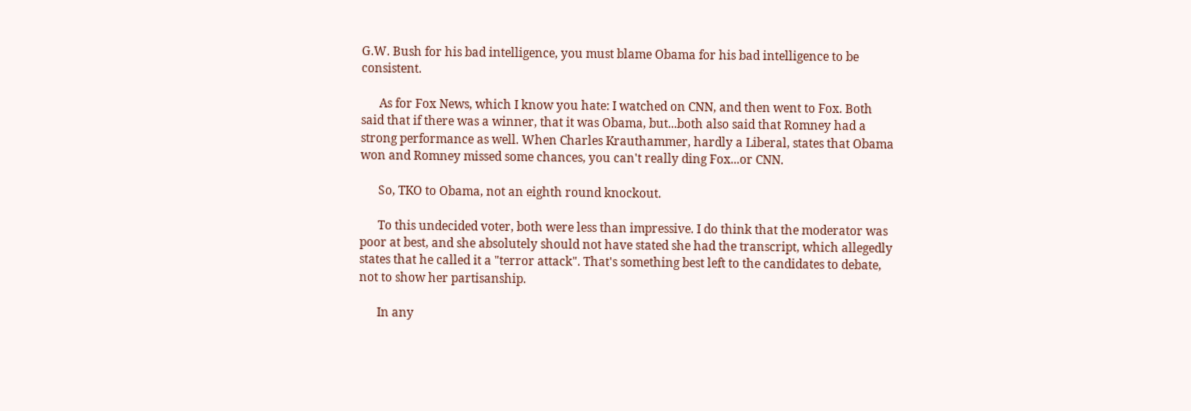G.W. Bush for his bad intelligence, you must blame Obama for his bad intelligence to be consistent.

      As for Fox News, which I know you hate: I watched on CNN, and then went to Fox. Both said that if there was a winner, that it was Obama, but...both also said that Romney had a strong performance as well. When Charles Krauthammer, hardly a Liberal, states that Obama won and Romney missed some chances, you can't really ding Fox...or CNN.

      So, TKO to Obama, not an eighth round knockout.

      To this undecided voter, both were less than impressive. I do think that the moderator was poor at best, and she absolutely should not have stated she had the transcript, which allegedly states that he called it a "terror attack". That's something best left to the candidates to debate, not to show her partisanship.

      In any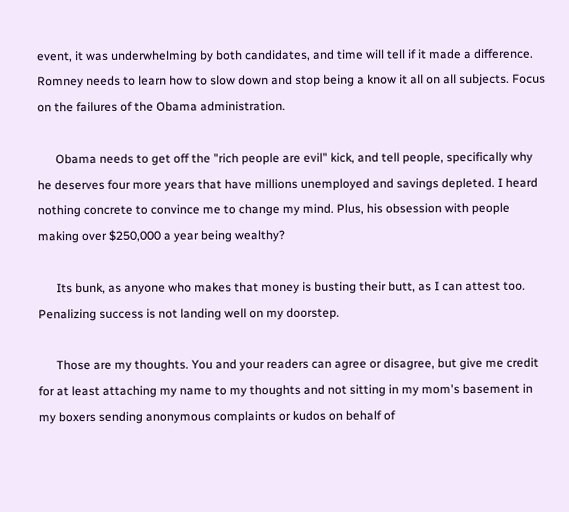event, it was underwhelming by both candidates, and time will tell if it made a difference. Romney needs to learn how to slow down and stop being a know it all on all subjects. Focus on the failures of the Obama administration.

      Obama needs to get off the "rich people are evil" kick, and tell people, specifically why he deserves four more years that have millions unemployed and savings depleted. I heard nothing concrete to convince me to change my mind. Plus, his obsession with people making over $250,000 a year being wealthy?

      Its bunk, as anyone who makes that money is busting their butt, as I can attest too. Penalizing success is not landing well on my doorstep.

      Those are my thoughts. You and your readers can agree or disagree, but give me credit for at least attaching my name to my thoughts and not sitting in my mom's basement in my boxers sending anonymous complaints or kudos on behalf of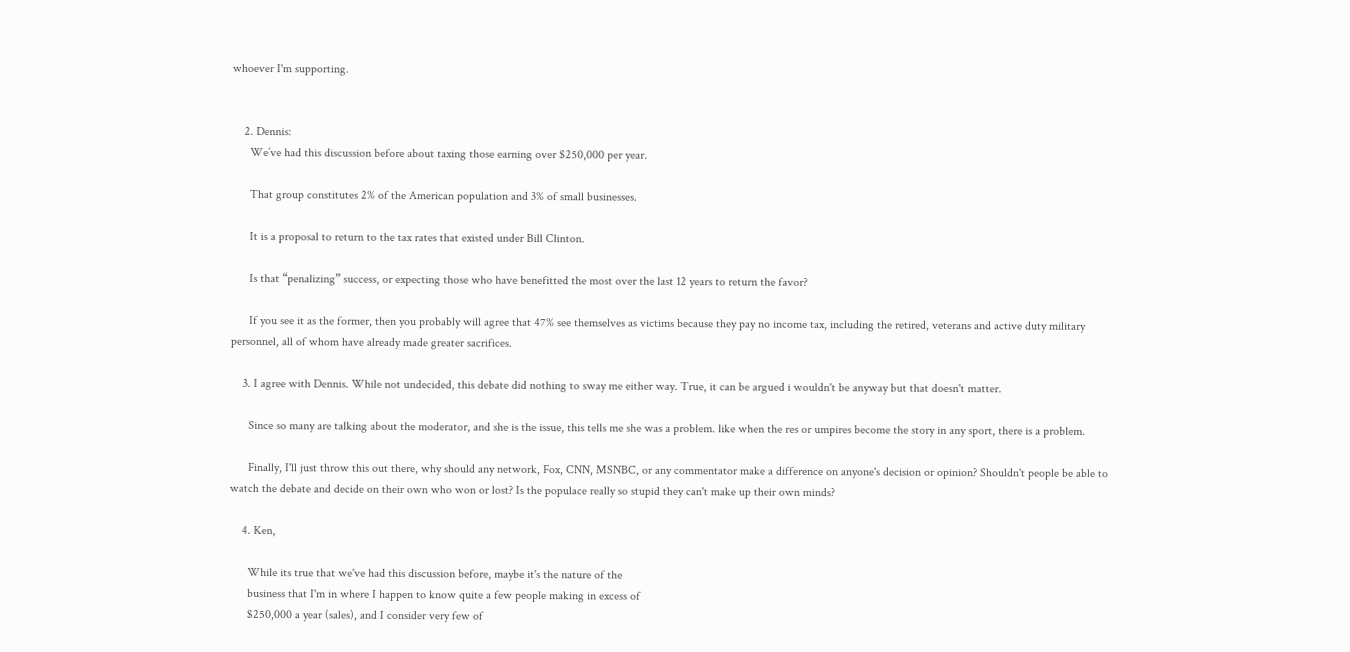whoever I'm supporting.


    2. Dennis:
      We’ve had this discussion before about taxing those earning over $250,000 per year.

      That group constitutes 2% of the American population and 3% of small businesses.

      It is a proposal to return to the tax rates that existed under Bill Clinton.

      Is that “penalizing” success, or expecting those who have benefitted the most over the last 12 years to return the favor?

      If you see it as the former, then you probably will agree that 47% see themselves as victims because they pay no income tax, including the retired, veterans and active duty military personnel, all of whom have already made greater sacrifices.

    3. I agree with Dennis. While not undecided, this debate did nothing to sway me either way. True, it can be argued i wouldn't be anyway but that doesn't matter.

      Since so many are talking about the moderator, and she is the issue, this tells me she was a problem. like when the res or umpires become the story in any sport, there is a problem.

      Finally, I'll just throw this out there, why should any network, Fox, CNN, MSNBC, or any commentator make a difference on anyone's decision or opinion? Shouldn't people be able to watch the debate and decide on their own who won or lost? Is the populace really so stupid they can't make up their own minds?

    4. Ken,

      While its true that we've had this discussion before, maybe it's the nature of the
      business that I'm in where I happen to know quite a few people making in excess of
      $250,000 a year (sales), and I consider very few of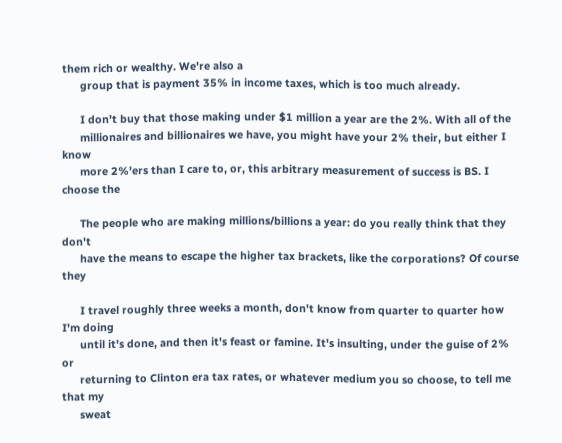them rich or wealthy. We're also a
      group that is payment 35% in income taxes, which is too much already.

      I don't buy that those making under $1 million a year are the 2%. With all of the
      millionaires and billionaires we have, you might have your 2% their, but either I know
      more 2%'ers than I care to, or, this arbitrary measurement of success is BS. I choose the

      The people who are making millions/billions a year: do you really think that they don't
      have the means to escape the higher tax brackets, like the corporations? Of course they

      I travel roughly three weeks a month, don't know from quarter to quarter how I'm doing
      until it's done, and then it's feast or famine. It's insulting, under the guise of 2% or
      returning to Clinton era tax rates, or whatever medium you so choose, to tell me that my
      sweat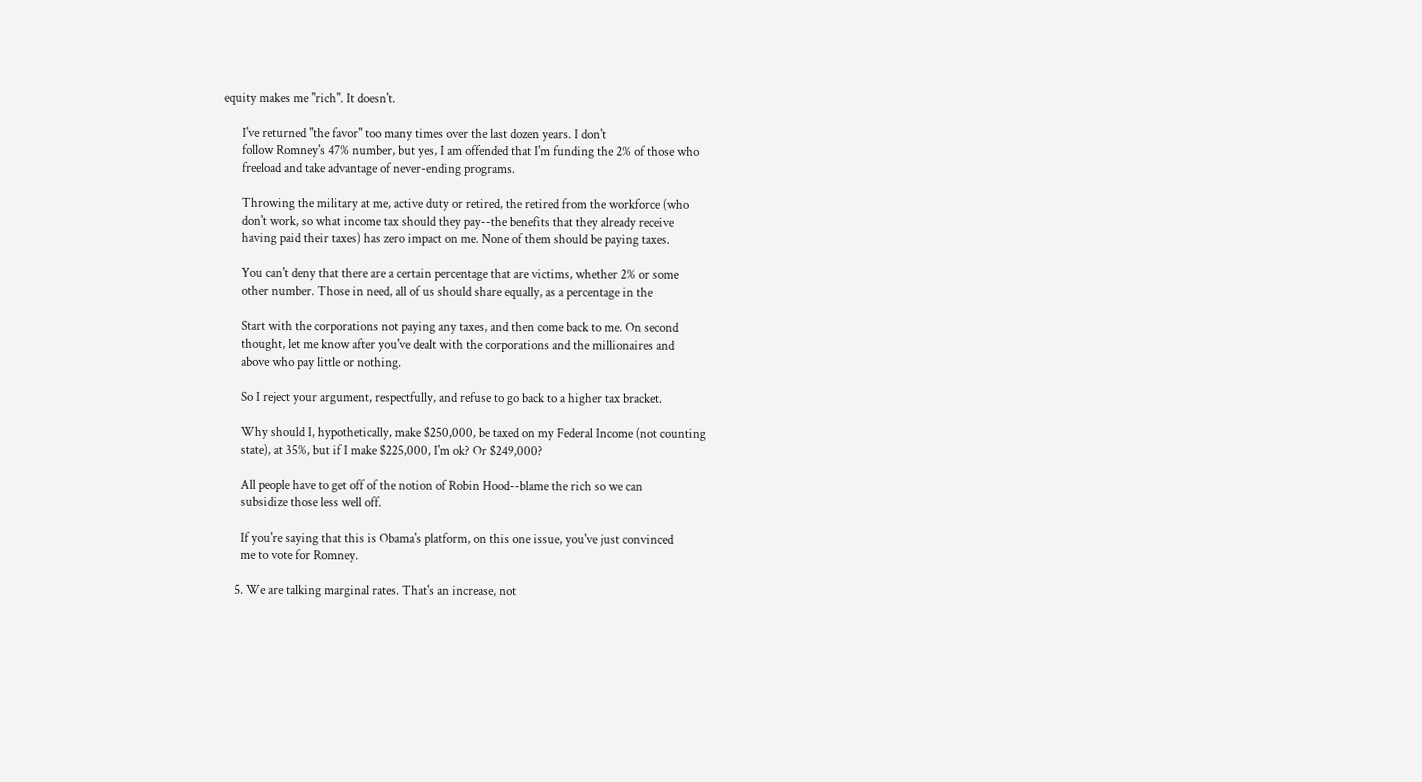equity makes me "rich". It doesn't.

      I've returned "the favor" too many times over the last dozen years. I don't
      follow Romney's 47% number, but yes, I am offended that I'm funding the 2% of those who
      freeload and take advantage of never-ending programs.

      Throwing the military at me, active duty or retired, the retired from the workforce (who
      don't work, so what income tax should they pay--the benefits that they already receive
      having paid their taxes) has zero impact on me. None of them should be paying taxes.

      You can't deny that there are a certain percentage that are victims, whether 2% or some
      other number. Those in need, all of us should share equally, as a percentage in the

      Start with the corporations not paying any taxes, and then come back to me. On second
      thought, let me know after you've dealt with the corporations and the millionaires and
      above who pay little or nothing.

      So I reject your argument, respectfully, and refuse to go back to a higher tax bracket.

      Why should I, hypothetically, make $250,000, be taxed on my Federal Income (not counting
      state), at 35%, but if I make $225,000, I'm ok? Or $249,000?

      All people have to get off of the notion of Robin Hood--blame the rich so we can
      subsidize those less well off.

      If you're saying that this is Obama's platform, on this one issue, you've just convinced
      me to vote for Romney.

    5. We are talking marginal rates. That's an increase, not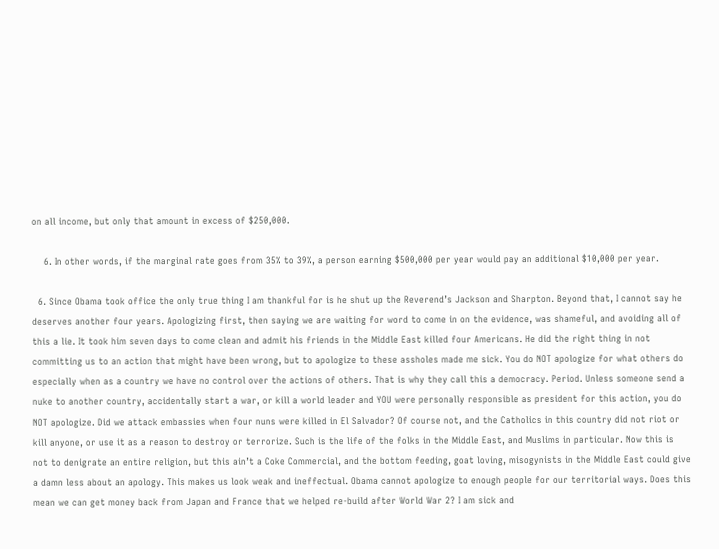on all income, but only that amount in excess of $250,000.

    6. In other words, if the marginal rate goes from 35% to 39%, a person earning $500,000 per year would pay an additional $10,000 per year.

  6. Since Obama took office the only true thing I am thankful for is he shut up the Reverend’s Jackson and Sharpton. Beyond that, I cannot say he deserves another four years. Apologizing first, then saying we are waiting for word to come in on the evidence, was shameful, and avoiding all of this a lie. It took him seven days to come clean and admit his friends in the Middle East killed four Americans. He did the right thing in not committing us to an action that might have been wrong, but to apologize to these assholes made me sick. You do NOT apologize for what others do especially when as a country we have no control over the actions of others. That is why they call this a democracy. Period. Unless someone send a nuke to another country, accidentally start a war, or kill a world leader and YOU were personally responsible as president for this action, you do NOT apologize. Did we attack embassies when four nuns were killed in El Salvador? Of course not, and the Catholics in this country did not riot or kill anyone, or use it as a reason to destroy or terrorize. Such is the life of the folks in the Middle East, and Muslims in particular. Now this is not to denigrate an entire religion, but this ain’t a Coke Commercial, and the bottom feeding, goat loving, misogynists in the Middle East could give a damn less about an apology. This makes us look weak and ineffectual. Obama cannot apologize to enough people for our territorial ways. Does this mean we can get money back from Japan and France that we helped re-build after World War 2? I am sick and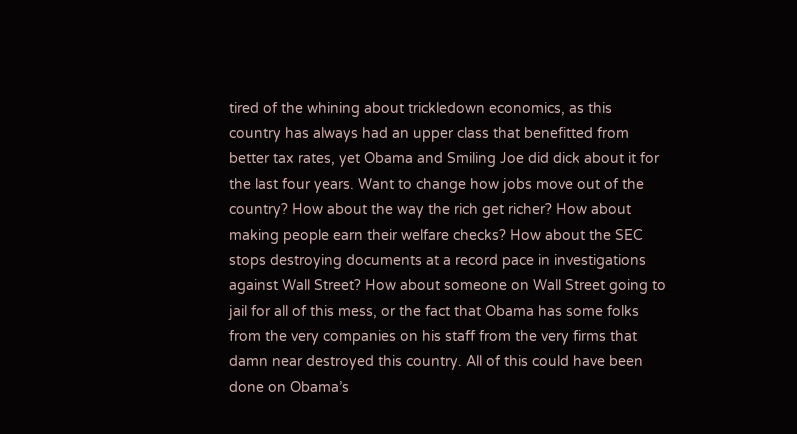tired of the whining about trickledown economics, as this country has always had an upper class that benefitted from better tax rates, yet Obama and Smiling Joe did dick about it for the last four years. Want to change how jobs move out of the country? How about the way the rich get richer? How about making people earn their welfare checks? How about the SEC stops destroying documents at a record pace in investigations against Wall Street? How about someone on Wall Street going to jail for all of this mess, or the fact that Obama has some folks from the very companies on his staff from the very firms that damn near destroyed this country. All of this could have been done on Obama’s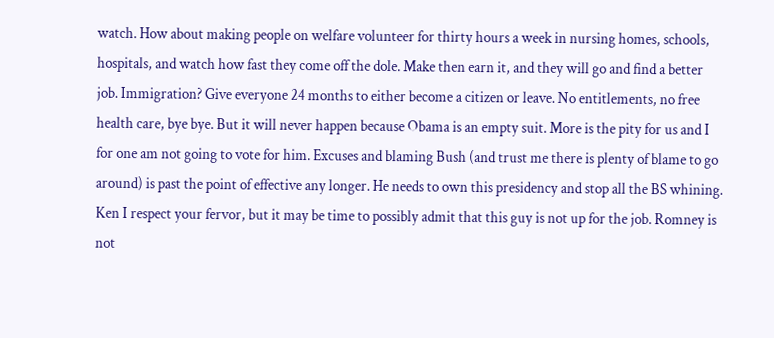watch. How about making people on welfare volunteer for thirty hours a week in nursing homes, schools, hospitals, and watch how fast they come off the dole. Make then earn it, and they will go and find a better job. Immigration? Give everyone 24 months to either become a citizen or leave. No entitlements, no free health care, bye bye. But it will never happen because Obama is an empty suit. More is the pity for us and I for one am not going to vote for him. Excuses and blaming Bush (and trust me there is plenty of blame to go around) is past the point of effective any longer. He needs to own this presidency and stop all the BS whining. Ken I respect your fervor, but it may be time to possibly admit that this guy is not up for the job. Romney is not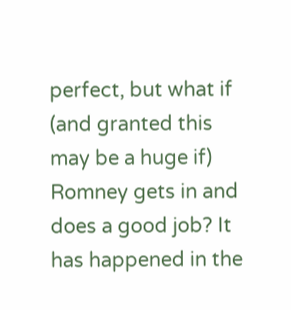perfect, but what if (and granted this may be a huge if) Romney gets in and does a good job? It has happened in the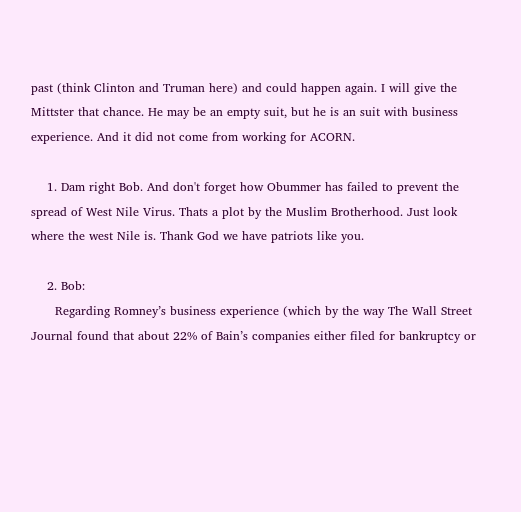past (think Clinton and Truman here) and could happen again. I will give the Mittster that chance. He may be an empty suit, but he is an suit with business experience. And it did not come from working for ACORN.

    1. Dam right Bob. And don't forget how Obummer has failed to prevent the spread of West Nile Virus. Thats a plot by the Muslim Brotherhood. Just look where the west Nile is. Thank God we have patriots like you.

    2. Bob:
      Regarding Romney’s business experience (which by the way The Wall Street Journal found that about 22% of Bain’s companies either filed for bankruptcy or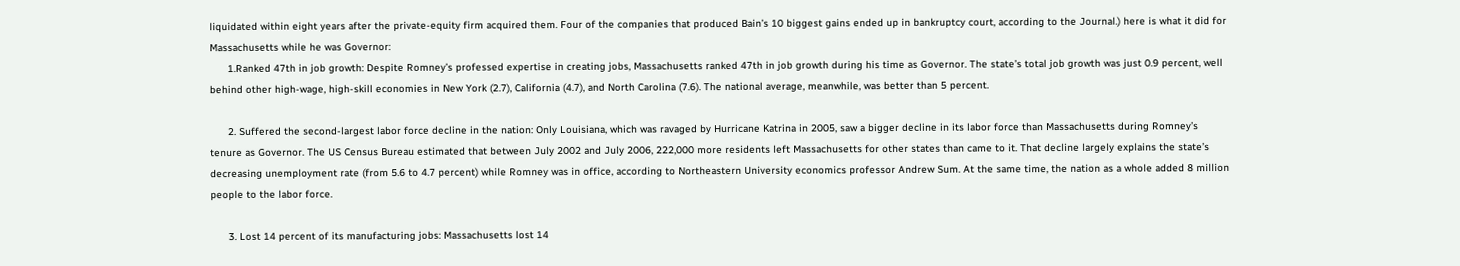liquidated within eight years after the private-equity firm acquired them. Four of the companies that produced Bain’s 10 biggest gains ended up in bankruptcy court, according to the Journal.) here is what it did for Massachusetts while he was Governor:
      1.Ranked 47th in job growth: Despite Romney’s professed expertise in creating jobs, Massachusetts ranked 47th in job growth during his time as Governor. The state’s total job growth was just 0.9 percent, well behind other high-wage, high-skill economies in New York (2.7), California (4.7), and North Carolina (7.6). The national average, meanwhile, was better than 5 percent.

      2. Suffered the second-largest labor force decline in the nation: Only Louisiana, which was ravaged by Hurricane Katrina in 2005, saw a bigger decline in its labor force than Massachusetts during Romney’s tenure as Governor. The US Census Bureau estimated that between July 2002 and July 2006, 222,000 more residents left Massachusetts for other states than came to it. That decline largely explains the state’s decreasing unemployment rate (from 5.6 to 4.7 percent) while Romney was in office, according to Northeastern University economics professor Andrew Sum. At the same time, the nation as a whole added 8 million people to the labor force.

      3. Lost 14 percent of its manufacturing jobs: Massachusetts lost 14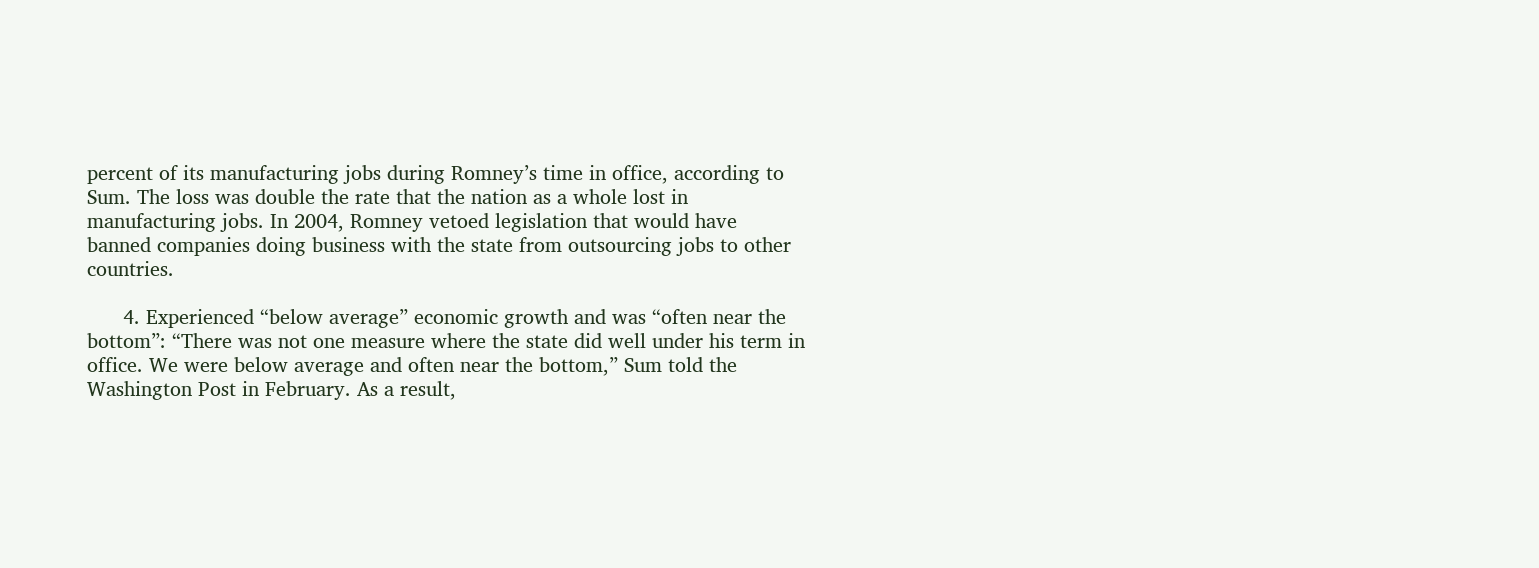percent of its manufacturing jobs during Romney’s time in office, according to Sum. The loss was double the rate that the nation as a whole lost in manufacturing jobs. In 2004, Romney vetoed legislation that would have banned companies doing business with the state from outsourcing jobs to other countries.

      4. Experienced “below average” economic growth and was “often near the bottom”: “There was not one measure where the state did well under his term in office. We were below average and often near the bottom,” Sum told the Washington Post in February. As a result,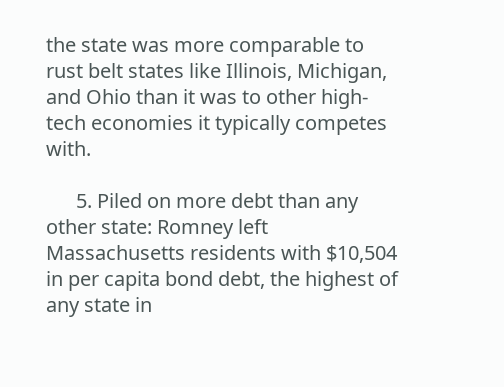the state was more comparable to rust belt states like Illinois, Michigan, and Ohio than it was to other high-tech economies it typically competes with.

      5. Piled on more debt than any other state: Romney left Massachusetts residents with $10,504 in per capita bond debt, the highest of any state in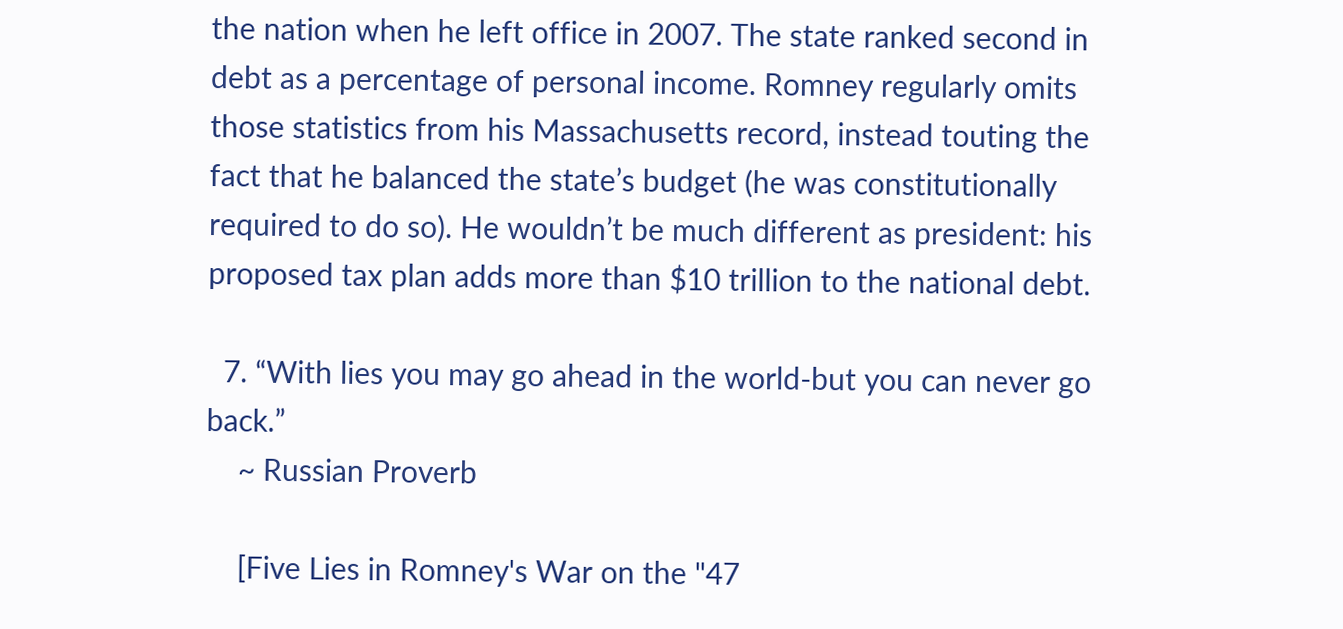the nation when he left office in 2007. The state ranked second in debt as a percentage of personal income. Romney regularly omits those statistics from his Massachusetts record, instead touting the fact that he balanced the state’s budget (he was constitutionally required to do so). He wouldn’t be much different as president: his proposed tax plan adds more than $10 trillion to the national debt.

  7. “With lies you may go ahead in the world-but you can never go back.”
    ~ Russian Proverb

    [Five Lies in Romney's War on the "47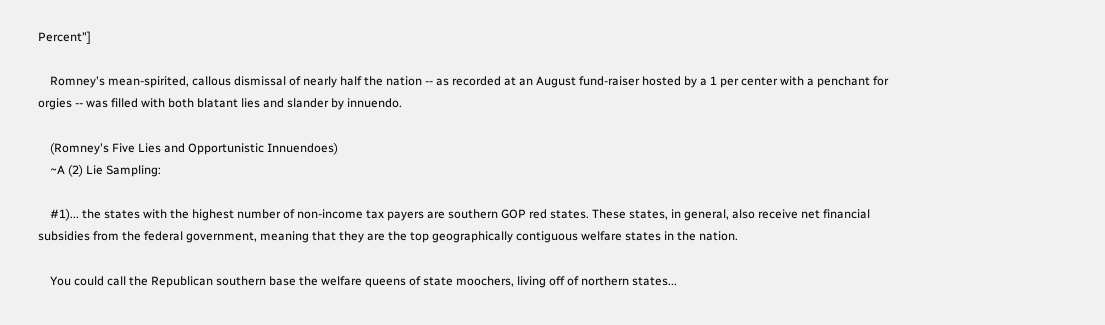Percent"]

    Romney's mean-spirited, callous dismissal of nearly half the nation -- as recorded at an August fund-raiser hosted by a 1 per center with a penchant for orgies -- was filled with both blatant lies and slander by innuendo.

    (Romney's Five Lies and Opportunistic Innuendoes)
    ~A (2) Lie Sampling:

    #1)... the states with the highest number of non-income tax payers are southern GOP red states. These states, in general, also receive net financial subsidies from the federal government, meaning that they are the top geographically contiguous welfare states in the nation.

    You could call the Republican southern base the welfare queens of state moochers, living off of northern states...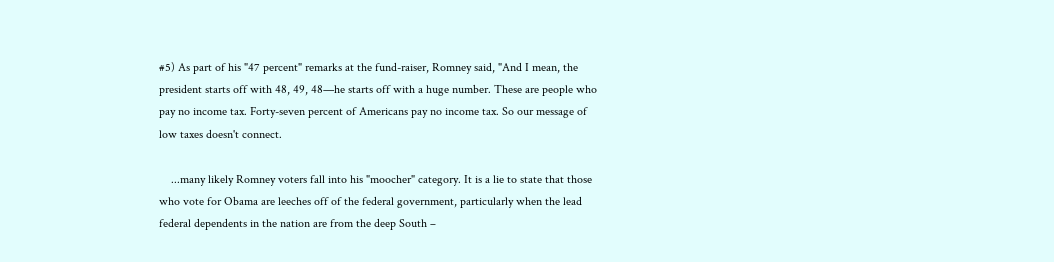#5) As part of his "47 percent" remarks at the fund-raiser, Romney said, "And I mean, the president starts off with 48, 49, 48—he starts off with a huge number. These are people who pay no income tax. Forty-seven percent of Americans pay no income tax. So our message of low taxes doesn't connect.

    ...many likely Romney voters fall into his "moocher" category. It is a lie to state that those who vote for Obama are leeches off of the federal government, particularly when the lead federal dependents in the nation are from the deep South –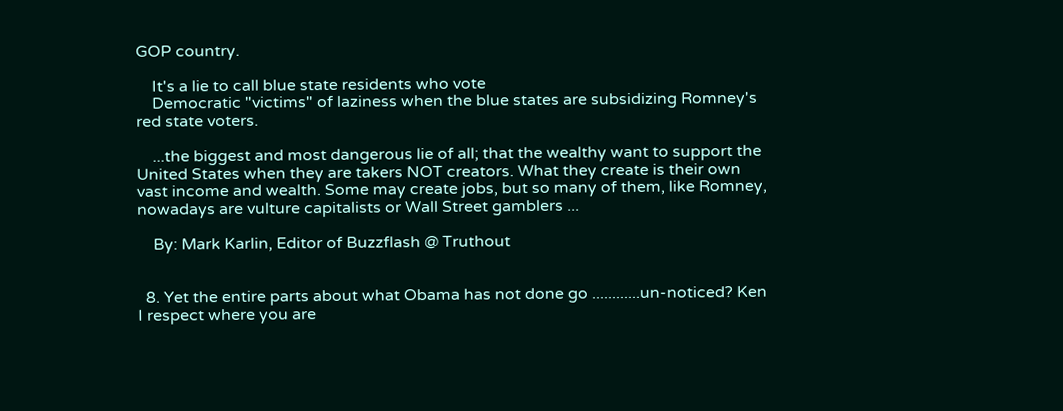GOP country.

    It's a lie to call blue state residents who vote
    Democratic "victims" of laziness when the blue states are subsidizing Romney's red state voters.

    ...the biggest and most dangerous lie of all; that the wealthy want to support the United States when they are takers NOT creators. What they create is their own vast income and wealth. Some may create jobs, but so many of them, like Romney, nowadays are vulture capitalists or Wall Street gamblers ...

    By: Mark Karlin, Editor of Buzzflash @ Truthout


  8. Yet the entire parts about what Obama has not done go ............un-noticed? Ken I respect where you are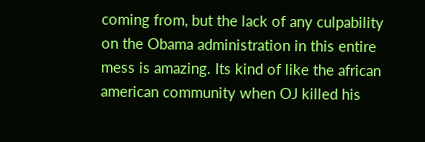coming from, but the lack of any culpability on the Obama administration in this entire mess is amazing. Its kind of like the african american community when OJ killed his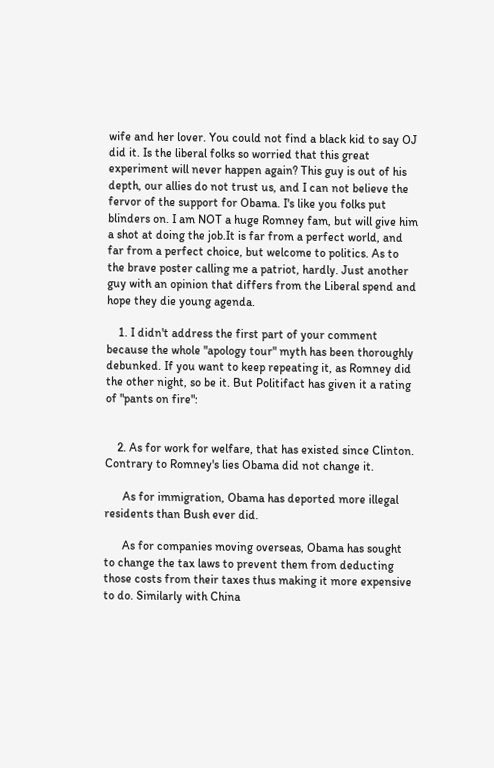wife and her lover. You could not find a black kid to say OJ did it. Is the liberal folks so worried that this great experiment will never happen again? This guy is out of his depth, our allies do not trust us, and I can not believe the fervor of the support for Obama. I's like you folks put blinders on. I am NOT a huge Romney fam, but will give him a shot at doing the job.It is far from a perfect world, and far from a perfect choice, but welcome to politics. As to the brave poster calling me a patriot, hardly. Just another guy with an opinion that differs from the Liberal spend and hope they die young agenda.

    1. I didn't address the first part of your comment because the whole "apology tour" myth has been thoroughly debunked. If you want to keep repeating it, as Romney did the other night, so be it. But Politifact has given it a rating of "pants on fire":


    2. As for work for welfare, that has existed since Clinton. Contrary to Romney's lies Obama did not change it.

      As for immigration, Obama has deported more illegal residents than Bush ever did.

      As for companies moving overseas, Obama has sought to change the tax laws to prevent them from deducting those costs from their taxes thus making it more expensive to do. Similarly with China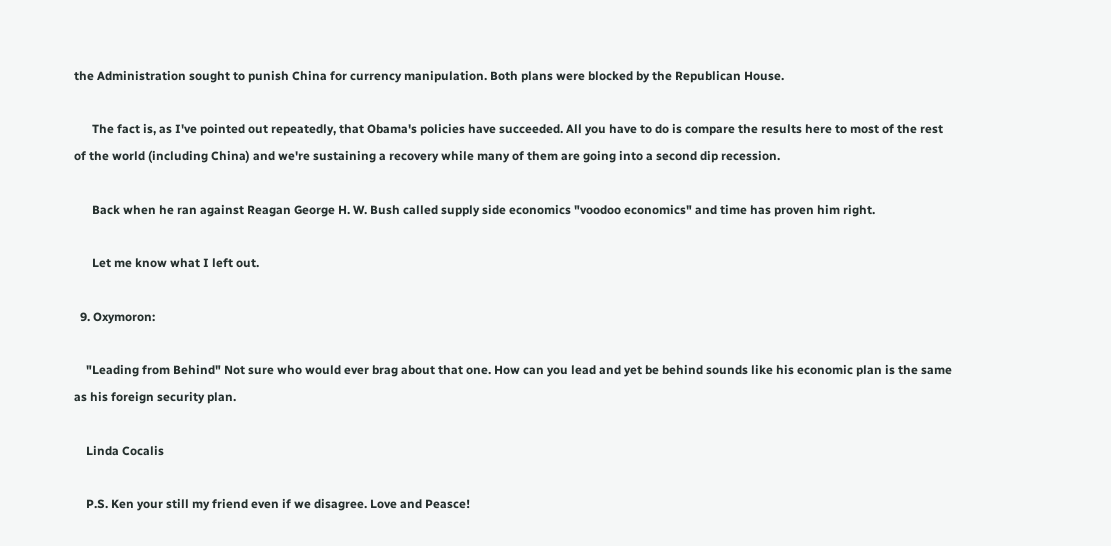the Administration sought to punish China for currency manipulation. Both plans were blocked by the Republican House.

      The fact is, as I've pointed out repeatedly, that Obama's policies have succeeded. All you have to do is compare the results here to most of the rest of the world (including China) and we're sustaining a recovery while many of them are going into a second dip recession.

      Back when he ran against Reagan George H. W. Bush called supply side economics "voodoo economics" and time has proven him right.

      Let me know what I left out.

  9. Oxymoron:

    "Leading from Behind" Not sure who would ever brag about that one. How can you lead and yet be behind sounds like his economic plan is the same as his foreign security plan.

    Linda Cocalis

    P.S. Ken your still my friend even if we disagree. Love and Peasce!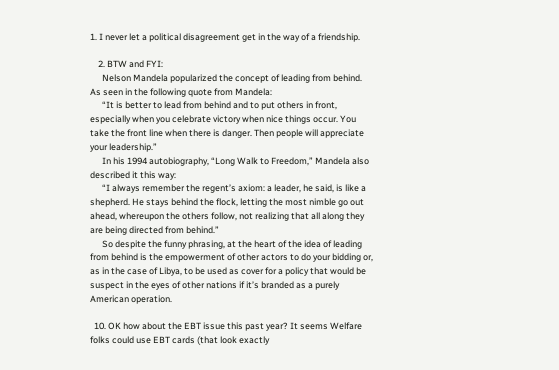1. I never let a political disagreement get in the way of a friendship.

    2. BTW and FYI:
      Nelson Mandela popularized the concept of leading from behind. As seen in the following quote from Mandela:
      “It is better to lead from behind and to put others in front, especially when you celebrate victory when nice things occur. You take the front line when there is danger. Then people will appreciate your leadership.”
      In his 1994 autobiography, “Long Walk to Freedom,” Mandela also described it this way:
      “I always remember the regent’s axiom: a leader, he said, is like a shepherd. He stays behind the flock, letting the most nimble go out ahead, whereupon the others follow, not realizing that all along they are being directed from behind.”
      So despite the funny phrasing, at the heart of the idea of leading from behind is the empowerment of other actors to do your bidding or, as in the case of Libya, to be used as cover for a policy that would be suspect in the eyes of other nations if it’s branded as a purely American operation.

  10. OK how about the EBT issue this past year? It seems Welfare folks could use EBT cards (that look exactly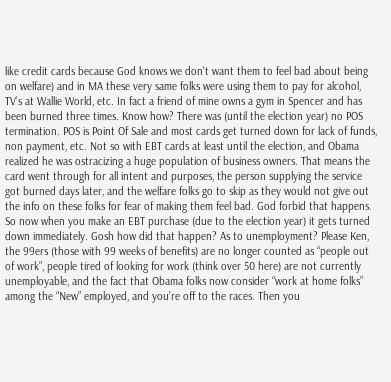like credit cards because God knows we don't want them to feel bad about being on welfare) and in MA these very same folks were using them to pay for alcohol, TV’s at Wallie World, etc. In fact a friend of mine owns a gym in Spencer and has been burned three times. Know how? There was (until the election year) no POS termination. POS is Point Of Sale and most cards get turned down for lack of funds, non payment, etc. Not so with EBT cards at least until the election, and Obama realized he was ostracizing a huge population of business owners. That means the card went through for all intent and purposes, the person supplying the service got burned days later, and the welfare folks go to skip as they would not give out the info on these folks for fear of making them feel bad. God forbid that happens. So now when you make an EBT purchase (due to the election year) it gets turned down immediately. Gosh how did that happen? As to unemployment? Please Ken, the 99ers (those with 99 weeks of benefits) are no longer counted as “people out of work”, people tired of looking for work (think over 50 here) are not currently unemployable, and the fact that Obama folks now consider “work at home folks” among the “New” employed, and you’re off to the races. Then you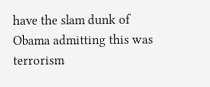have the slam dunk of Obama admitting this was terrorism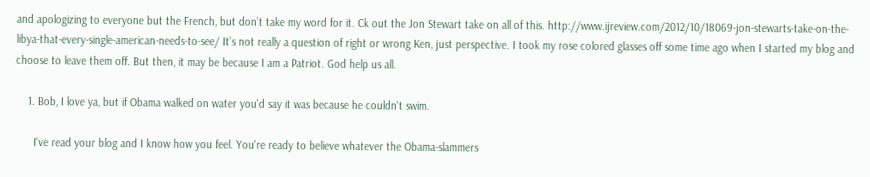and apologizing to everyone but the French, but don’t take my word for it. Ck out the Jon Stewart take on all of this. http://www.ijreview.com/2012/10/18069-jon-stewarts-take-on-the-libya-that-every-single-american-needs-to-see/ It’s not really a question of right or wrong Ken, just perspective. I took my rose colored glasses off some time ago when I started my blog and choose to leave them off. But then, it may be because I am a Patriot. God help us all.

    1. Bob, I love ya, but if Obama walked on water you'd say it was because he couldn't swim.

      I've read your blog and I know how you feel. You're ready to believe whatever the Obama-slammers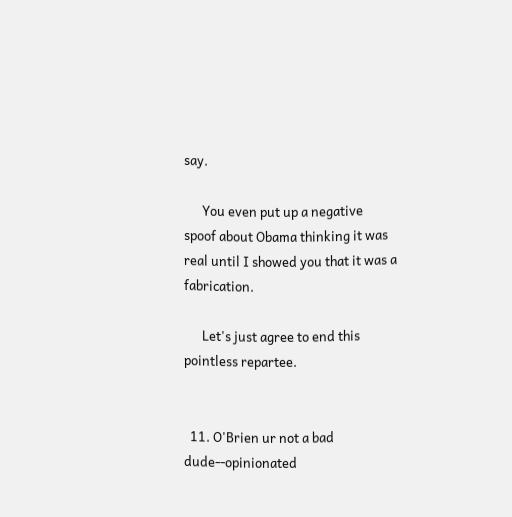say.

      You even put up a negative spoof about Obama thinking it was real until I showed you that it was a fabrication.

      Let's just agree to end this pointless repartee.


  11. O'Brien ur not a bad dude--opinionated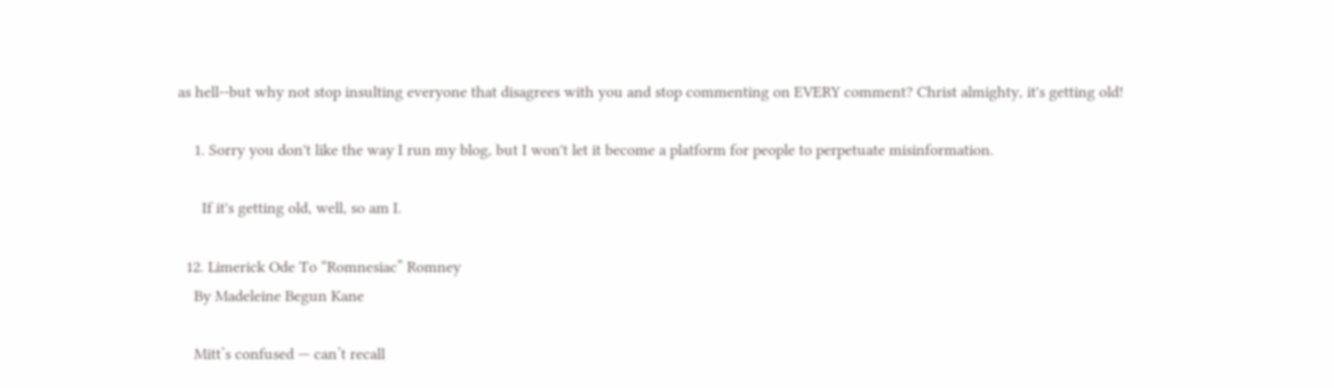as hell--but why not stop insulting everyone that disagrees with you and stop commenting on EVERY comment? Christ almighty, it's getting old!

    1. Sorry you don't like the way I run my blog, but I won't let it become a platform for people to perpetuate misinformation.

      If it's getting old, well, so am I.

  12. Limerick Ode To “Romnesiac” Romney
    By Madeleine Begun Kane

    Mitt’s confused — can’t recall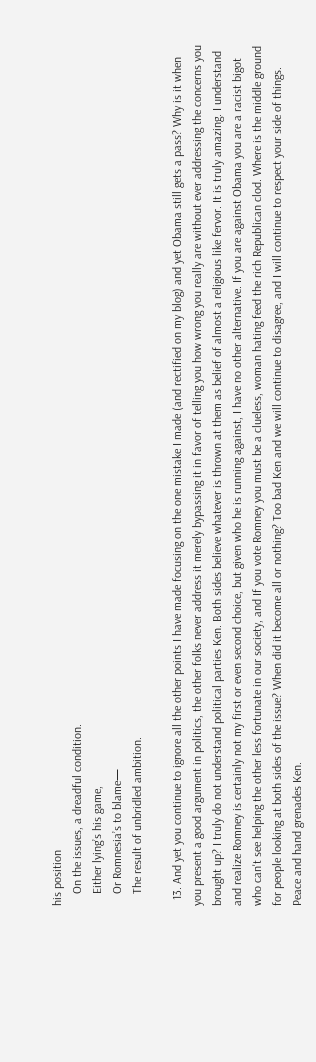his position
    On the issues, a dreadful condition.
    Either lying’s his game,
    Or Romnesia’s to blame—
    The result of unbridled ambition.

  13. And yet you continue to ignore all the other points I have made focusing on the one mistake I made (and rectified on my blog) and yet Obama still gets a pass? Why is it when you present a good argument in politics, the other folks never address it merely bypassing it in favor of telling you how wrong you really are without ever addressing the concerns you brought up? I truly do not understand political parties Ken. Both sides believe whatever is thrown at them as belief of almost a religious like fervor. It is truly amazing. I understand and realize Romney is certainly not my first or even second choice, but given who he is running against, I have no other alternative. If you are against Obama you are a racist bigot who can't see helping the other less fortunate in our society, and If you vote Romney you must be a clueless, woman hating feed the rich Republican clod. Where is the middle ground for people looking at both sides of the issue? When did it become all or nothing? Too bad Ken and we will continue to disagree, and I will continue to respect your side of things. Peace and hand grenades Ken.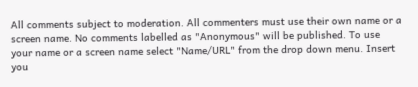All comments subject to moderation. All commenters must use their own name or a screen name. No comments labelled as "Anonymous" will be published. To use your name or a screen name select "Name/URL" from the drop down menu. Insert you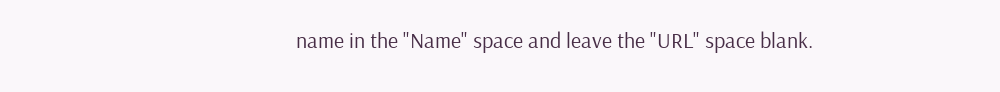name in the "Name" space and leave the "URL" space blank.